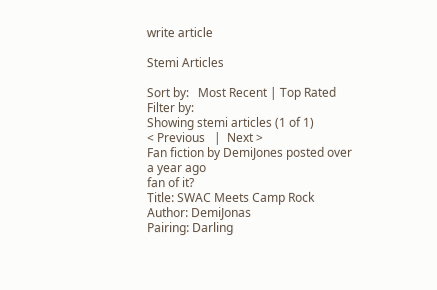write article

Stemi Articles

Sort by:   Most Recent | Top Rated
Filter by:
Showing stemi articles (1 of 1)
< Previous   |  Next >
Fan fiction by DemiJones posted over a year ago
fan of it?
Title: SWAC Meets Camp Rock
Author: DemiJonas
Pairing: Darling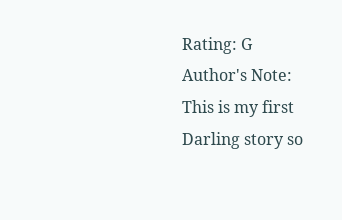Rating: G
Author's Note: This is my first Darling story so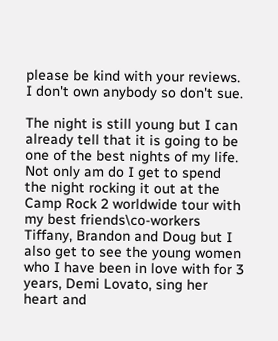please be kind with your reviews. I don't own anybody so don't sue.

The night is still young but I can already tell that it is going to be one of the best nights of my life. Not only am do I get to spend the night rocking it out at the Camp Rock 2 worldwide tour with my best friends\co-workers Tiffany, Brandon and Doug but I also get to see the young women who I have been in love with for 3 years, Demi Lovato, sing her heart and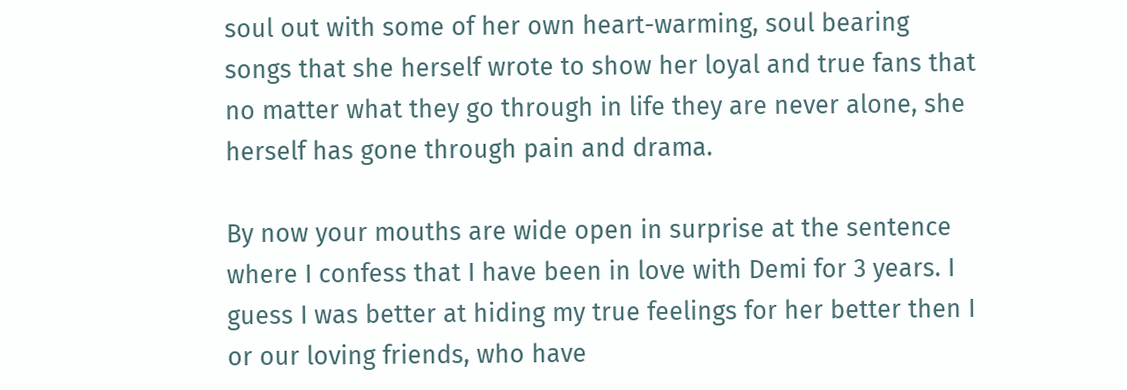soul out with some of her own heart-warming, soul bearing songs that she herself wrote to show her loyal and true fans that no matter what they go through in life they are never alone, she herself has gone through pain and drama.

By now your mouths are wide open in surprise at the sentence where I confess that I have been in love with Demi for 3 years. I guess I was better at hiding my true feelings for her better then I or our loving friends, who have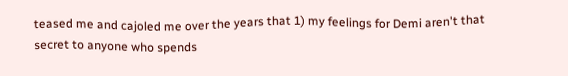teased me and cajoled me over the years that 1) my feelings for Demi aren't that secret to anyone who spends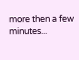more then a few minutes...